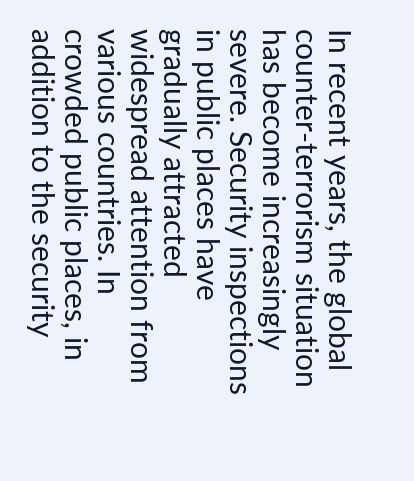In recent years, the global counter-terrorism situation has become increasingly severe. Security inspections in public places have gradually attracted widespread attention from various countries. In crowded public places, in addition to the security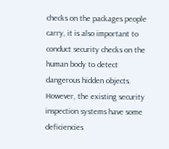checks on the packages people carry, it is also important to conduct security checks on the human body to detect dangerous hidden objects. However, the existing security inspection systems have some deficiencies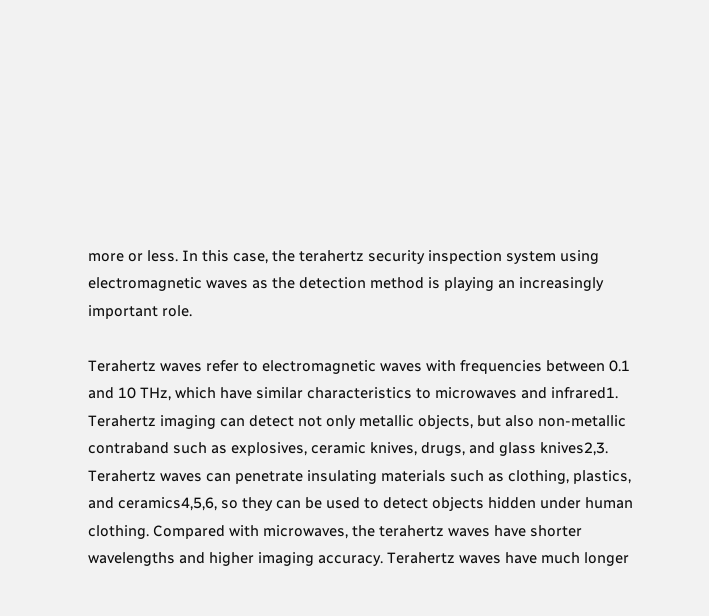more or less. In this case, the terahertz security inspection system using electromagnetic waves as the detection method is playing an increasingly important role.

Terahertz waves refer to electromagnetic waves with frequencies between 0.1 and 10 THz, which have similar characteristics to microwaves and infrared1. Terahertz imaging can detect not only metallic objects, but also non-metallic contraband such as explosives, ceramic knives, drugs, and glass knives2,3. Terahertz waves can penetrate insulating materials such as clothing, plastics, and ceramics4,5,6, so they can be used to detect objects hidden under human clothing. Compared with microwaves, the terahertz waves have shorter wavelengths and higher imaging accuracy. Terahertz waves have much longer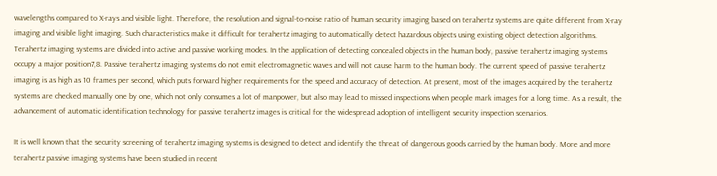wavelengths compared to X-rays and visible light. Therefore, the resolution and signal-to-noise ratio of human security imaging based on terahertz systems are quite different from X-ray imaging and visible light imaging. Such characteristics make it difficult for terahertz imaging to automatically detect hazardous objects using existing object detection algorithms. Terahertz imaging systems are divided into active and passive working modes. In the application of detecting concealed objects in the human body, passive terahertz imaging systems occupy a major position7,8. Passive terahertz imaging systems do not emit electromagnetic waves and will not cause harm to the human body. The current speed of passive terahertz imaging is as high as 10 frames per second, which puts forward higher requirements for the speed and accuracy of detection. At present, most of the images acquired by the terahertz systems are checked manually one by one, which not only consumes a lot of manpower, but also may lead to missed inspections when people mark images for a long time. As a result, the advancement of automatic identification technology for passive terahertz images is critical for the widespread adoption of intelligent security inspection scenarios.

It is well known that the security screening of terahertz imaging systems is designed to detect and identify the threat of dangerous goods carried by the human body. More and more terahertz passive imaging systems have been studied in recent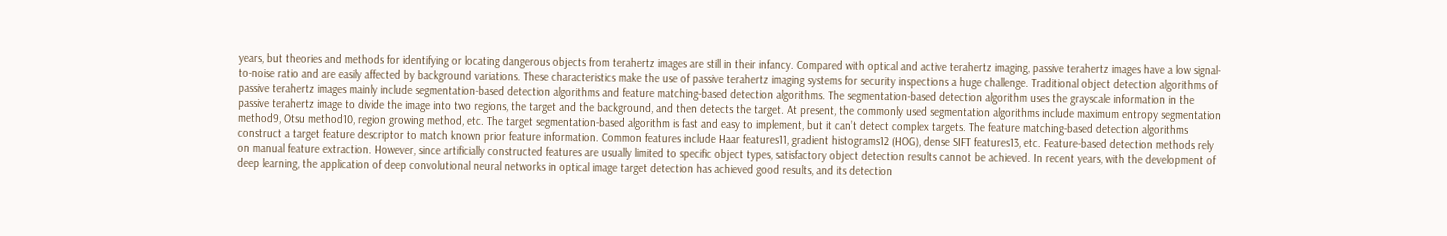years, but theories and methods for identifying or locating dangerous objects from terahertz images are still in their infancy. Compared with optical and active terahertz imaging, passive terahertz images have a low signal-to-noise ratio and are easily affected by background variations. These characteristics make the use of passive terahertz imaging systems for security inspections a huge challenge. Traditional object detection algorithms of passive terahertz images mainly include segmentation-based detection algorithms and feature matching-based detection algorithms. The segmentation-based detection algorithm uses the grayscale information in the passive terahertz image to divide the image into two regions, the target and the background, and then detects the target. At present, the commonly used segmentation algorithms include maximum entropy segmentation method9, Otsu method10, region growing method, etc. The target segmentation-based algorithm is fast and easy to implement, but it can’t detect complex targets. The feature matching-based detection algorithms construct a target feature descriptor to match known prior feature information. Common features include Haar features11, gradient histograms12 (HOG), dense SIFT features13, etc. Feature-based detection methods rely on manual feature extraction. However, since artificially constructed features are usually limited to specific object types, satisfactory object detection results cannot be achieved. In recent years, with the development of deep learning, the application of deep convolutional neural networks in optical image target detection has achieved good results, and its detection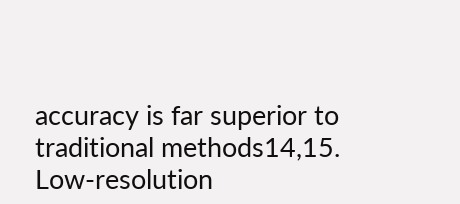accuracy is far superior to traditional methods14,15. Low-resolution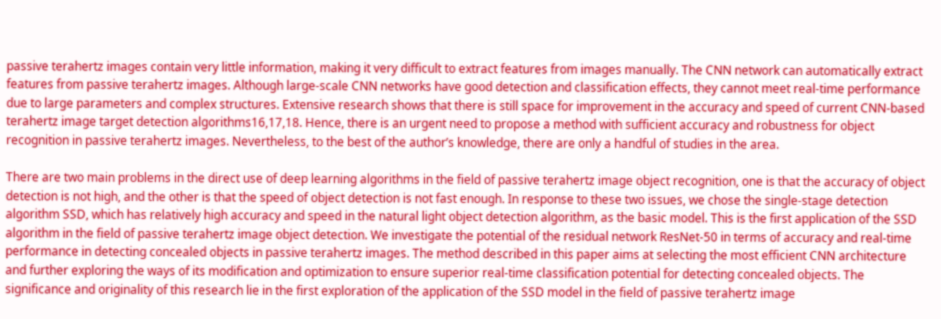passive terahertz images contain very little information, making it very difficult to extract features from images manually. The CNN network can automatically extract features from passive terahertz images. Although large-scale CNN networks have good detection and classification effects, they cannot meet real-time performance due to large parameters and complex structures. Extensive research shows that there is still space for improvement in the accuracy and speed of current CNN-based terahertz image target detection algorithms16,17,18. Hence, there is an urgent need to propose a method with sufficient accuracy and robustness for object recognition in passive terahertz images. Nevertheless, to the best of the author’s knowledge, there are only a handful of studies in the area.

There are two main problems in the direct use of deep learning algorithms in the field of passive terahertz image object recognition, one is that the accuracy of object detection is not high, and the other is that the speed of object detection is not fast enough. In response to these two issues, we chose the single-stage detection algorithm SSD, which has relatively high accuracy and speed in the natural light object detection algorithm, as the basic model. This is the first application of the SSD algorithm in the field of passive terahertz image object detection. We investigate the potential of the residual network ResNet-50 in terms of accuracy and real-time performance in detecting concealed objects in passive terahertz images. The method described in this paper aims at selecting the most efficient CNN architecture and further exploring the ways of its modification and optimization to ensure superior real-time classification potential for detecting concealed objects. The significance and originality of this research lie in the first exploration of the application of the SSD model in the field of passive terahertz image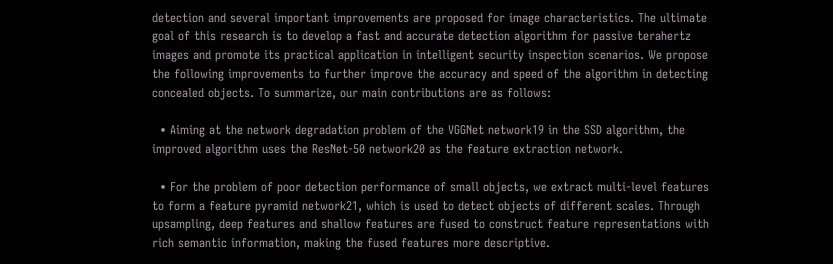detection and several important improvements are proposed for image characteristics. The ultimate goal of this research is to develop a fast and accurate detection algorithm for passive terahertz images and promote its practical application in intelligent security inspection scenarios. We propose the following improvements to further improve the accuracy and speed of the algorithm in detecting concealed objects. To summarize, our main contributions are as follows:

  • Aiming at the network degradation problem of the VGGNet network19 in the SSD algorithm, the improved algorithm uses the ResNet-50 network20 as the feature extraction network.

  • For the problem of poor detection performance of small objects, we extract multi-level features to form a feature pyramid network21, which is used to detect objects of different scales. Through upsampling, deep features and shallow features are fused to construct feature representations with rich semantic information, making the fused features more descriptive.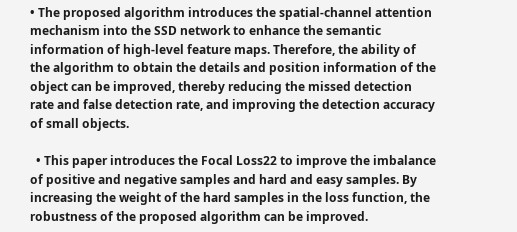• The proposed algorithm introduces the spatial-channel attention mechanism into the SSD network to enhance the semantic information of high-level feature maps. Therefore, the ability of the algorithm to obtain the details and position information of the object can be improved, thereby reducing the missed detection rate and false detection rate, and improving the detection accuracy of small objects.

  • This paper introduces the Focal Loss22 to improve the imbalance of positive and negative samples and hard and easy samples. By increasing the weight of the hard samples in the loss function, the robustness of the proposed algorithm can be improved.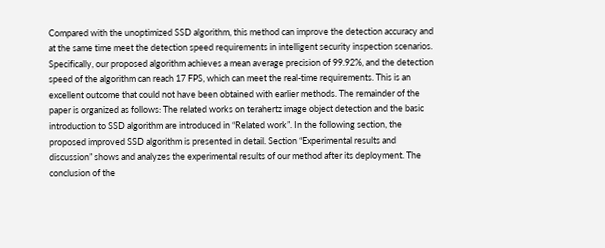Compared with the unoptimized SSD algorithm, this method can improve the detection accuracy and at the same time meet the detection speed requirements in intelligent security inspection scenarios. Specifically, our proposed algorithm achieves a mean average precision of 99.92%, and the detection speed of the algorithm can reach 17 FPS, which can meet the real-time requirements. This is an excellent outcome that could not have been obtained with earlier methods. The remainder of the paper is organized as follows: The related works on terahertz image object detection and the basic introduction to SSD algorithm are introduced in “Related work”. In the following section, the proposed improved SSD algorithm is presented in detail. Section “Experimental results and discussion” shows and analyzes the experimental results of our method after its deployment. The conclusion of the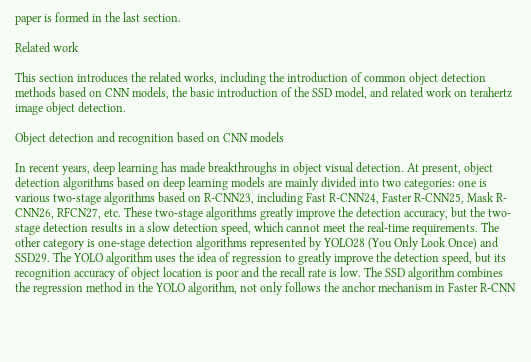paper is formed in the last section.

Related work

This section introduces the related works, including the introduction of common object detection methods based on CNN models, the basic introduction of the SSD model, and related work on terahertz image object detection.

Object detection and recognition based on CNN models

In recent years, deep learning has made breakthroughs in object visual detection. At present, object detection algorithms based on deep learning models are mainly divided into two categories: one is various two-stage algorithms based on R-CNN23, including Fast R-CNN24, Faster R-CNN25, Mask R-CNN26, RFCN27, etc. These two-stage algorithms greatly improve the detection accuracy, but the two-stage detection results in a slow detection speed, which cannot meet the real-time requirements. The other category is one-stage detection algorithms represented by YOLO28 (You Only Look Once) and SSD29. The YOLO algorithm uses the idea of regression to greatly improve the detection speed, but its recognition accuracy of object location is poor and the recall rate is low. The SSD algorithm combines the regression method in the YOLO algorithm, not only follows the anchor mechanism in Faster R-CNN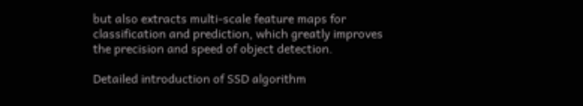but also extracts multi-scale feature maps for classification and prediction, which greatly improves the precision and speed of object detection.

Detailed introduction of SSD algorithm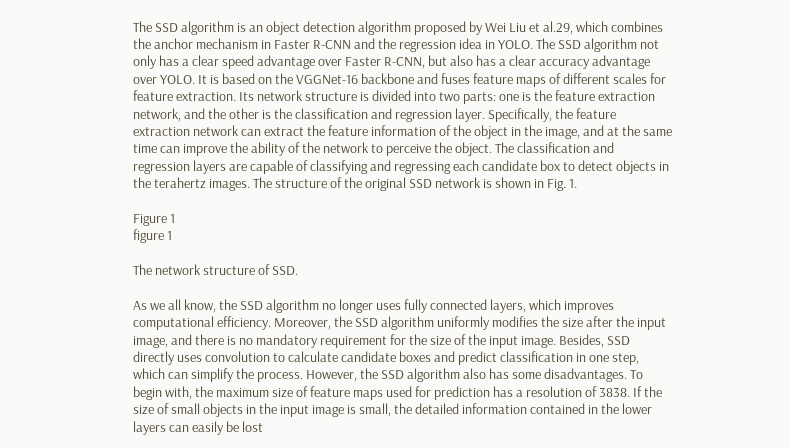The SSD algorithm is an object detection algorithm proposed by Wei Liu et al.29, which combines the anchor mechanism in Faster R-CNN and the regression idea in YOLO. The SSD algorithm not only has a clear speed advantage over Faster R-CNN, but also has a clear accuracy advantage over YOLO. It is based on the VGGNet-16 backbone and fuses feature maps of different scales for feature extraction. Its network structure is divided into two parts: one is the feature extraction network, and the other is the classification and regression layer. Specifically, the feature extraction network can extract the feature information of the object in the image, and at the same time can improve the ability of the network to perceive the object. The classification and regression layers are capable of classifying and regressing each candidate box to detect objects in the terahertz images. The structure of the original SSD network is shown in Fig. 1.

Figure 1
figure 1

The network structure of SSD.

As we all know, the SSD algorithm no longer uses fully connected layers, which improves computational efficiency. Moreover, the SSD algorithm uniformly modifies the size after the input image, and there is no mandatory requirement for the size of the input image. Besides, SSD directly uses convolution to calculate candidate boxes and predict classification in one step, which can simplify the process. However, the SSD algorithm also has some disadvantages. To begin with, the maximum size of feature maps used for prediction has a resolution of 3838. If the size of small objects in the input image is small, the detailed information contained in the lower layers can easily be lost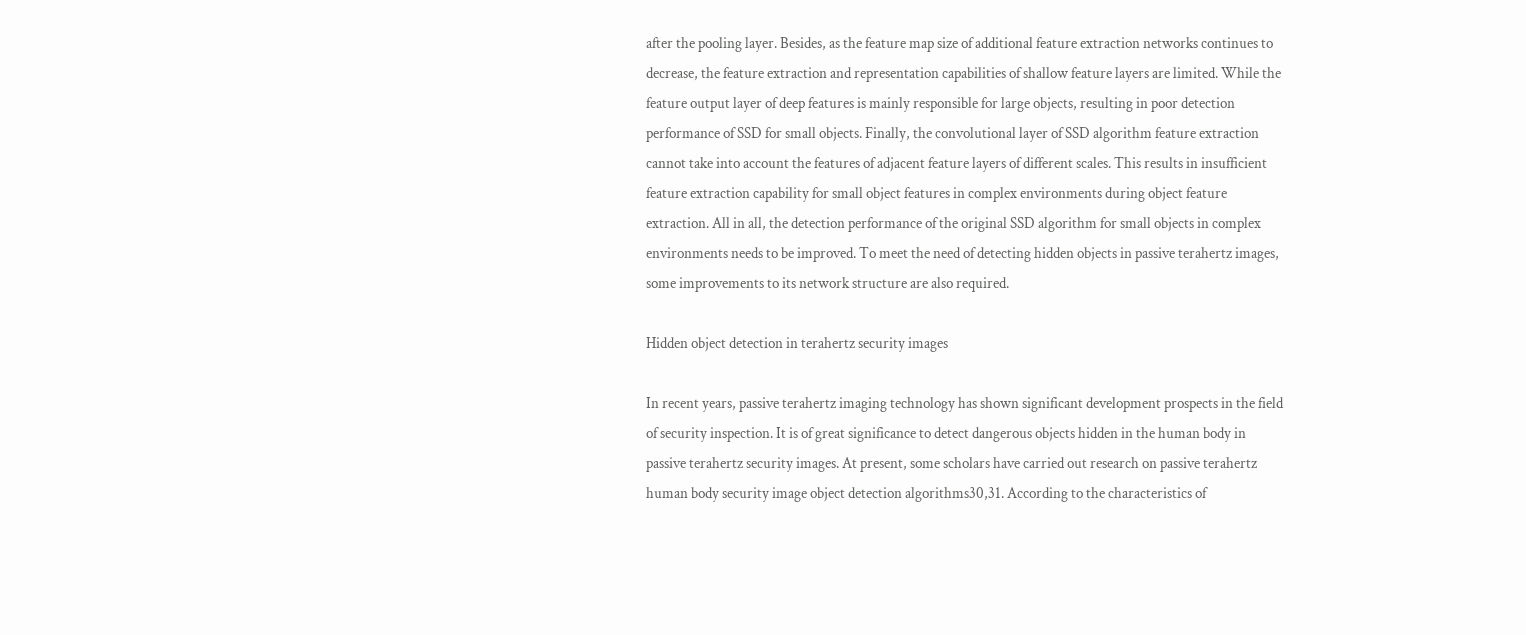after the pooling layer. Besides, as the feature map size of additional feature extraction networks continues to decrease, the feature extraction and representation capabilities of shallow feature layers are limited. While the feature output layer of deep features is mainly responsible for large objects, resulting in poor detection performance of SSD for small objects. Finally, the convolutional layer of SSD algorithm feature extraction cannot take into account the features of adjacent feature layers of different scales. This results in insufficient feature extraction capability for small object features in complex environments during object feature extraction. All in all, the detection performance of the original SSD algorithm for small objects in complex environments needs to be improved. To meet the need of detecting hidden objects in passive terahertz images, some improvements to its network structure are also required.

Hidden object detection in terahertz security images

In recent years, passive terahertz imaging technology has shown significant development prospects in the field of security inspection. It is of great significance to detect dangerous objects hidden in the human body in passive terahertz security images. At present, some scholars have carried out research on passive terahertz human body security image object detection algorithms30,31. According to the characteristics of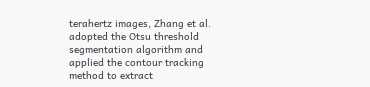terahertz images, Zhang et al. adopted the Otsu threshold segmentation algorithm and applied the contour tracking method to extract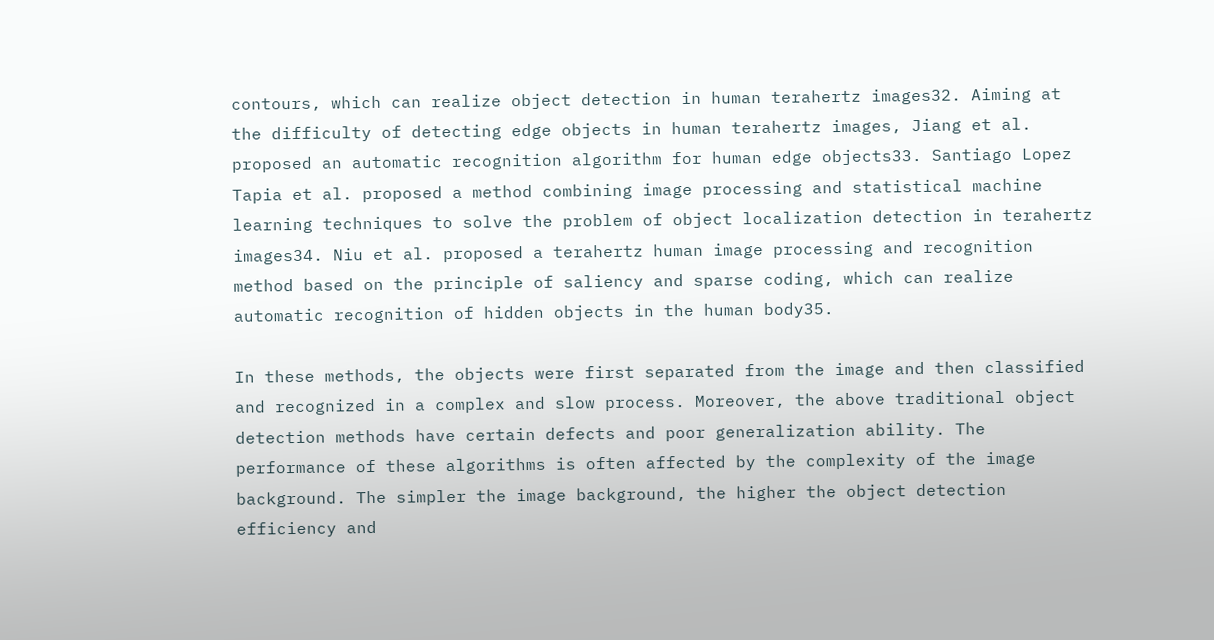contours, which can realize object detection in human terahertz images32. Aiming at the difficulty of detecting edge objects in human terahertz images, Jiang et al. proposed an automatic recognition algorithm for human edge objects33. Santiago Lopez Tapia et al. proposed a method combining image processing and statistical machine learning techniques to solve the problem of object localization detection in terahertz images34. Niu et al. proposed a terahertz human image processing and recognition method based on the principle of saliency and sparse coding, which can realize automatic recognition of hidden objects in the human body35.

In these methods, the objects were first separated from the image and then classified and recognized in a complex and slow process. Moreover, the above traditional object detection methods have certain defects and poor generalization ability. The performance of these algorithms is often affected by the complexity of the image background. The simpler the image background, the higher the object detection efficiency and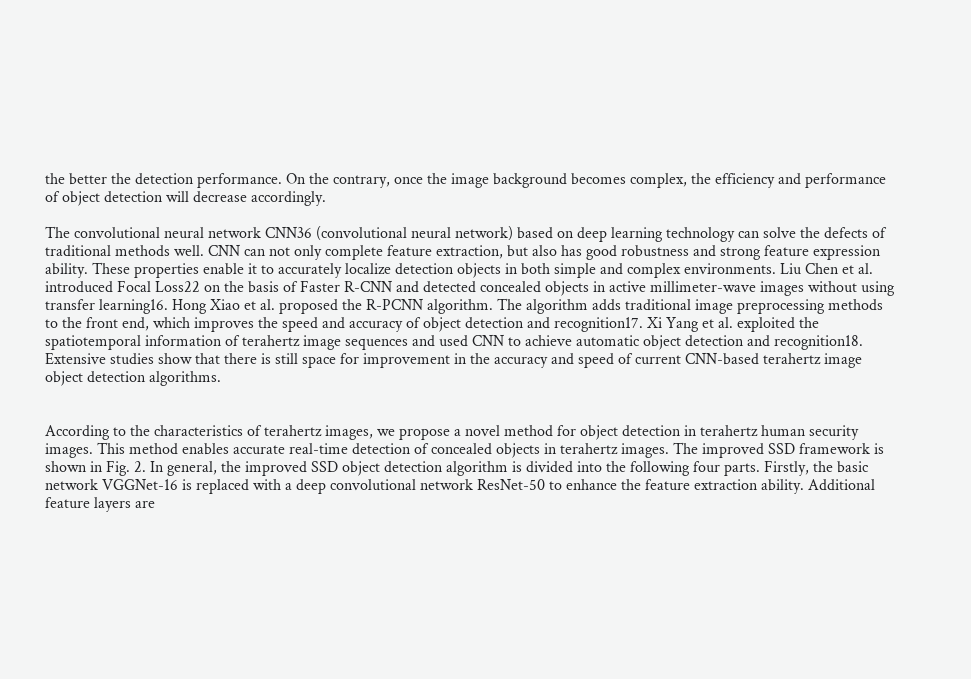the better the detection performance. On the contrary, once the image background becomes complex, the efficiency and performance of object detection will decrease accordingly.

The convolutional neural network CNN36 (convolutional neural network) based on deep learning technology can solve the defects of traditional methods well. CNN can not only complete feature extraction, but also has good robustness and strong feature expression ability. These properties enable it to accurately localize detection objects in both simple and complex environments. Liu Chen et al. introduced Focal Loss22 on the basis of Faster R-CNN and detected concealed objects in active millimeter-wave images without using transfer learning16. Hong Xiao et al. proposed the R-PCNN algorithm. The algorithm adds traditional image preprocessing methods to the front end, which improves the speed and accuracy of object detection and recognition17. Xi Yang et al. exploited the spatiotemporal information of terahertz image sequences and used CNN to achieve automatic object detection and recognition18. Extensive studies show that there is still space for improvement in the accuracy and speed of current CNN-based terahertz image object detection algorithms.


According to the characteristics of terahertz images, we propose a novel method for object detection in terahertz human security images. This method enables accurate real-time detection of concealed objects in terahertz images. The improved SSD framework is shown in Fig. 2. In general, the improved SSD object detection algorithm is divided into the following four parts. Firstly, the basic network VGGNet-16 is replaced with a deep convolutional network ResNet-50 to enhance the feature extraction ability. Additional feature layers are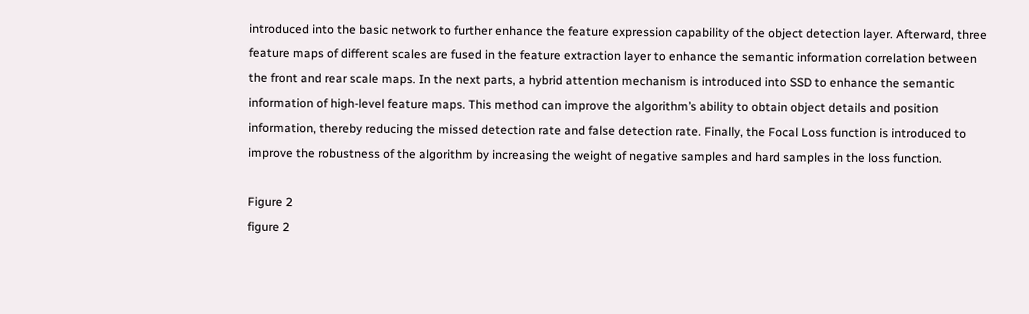introduced into the basic network to further enhance the feature expression capability of the object detection layer. Afterward, three feature maps of different scales are fused in the feature extraction layer to enhance the semantic information correlation between the front and rear scale maps. In the next parts, a hybrid attention mechanism is introduced into SSD to enhance the semantic information of high-level feature maps. This method can improve the algorithm’s ability to obtain object details and position information, thereby reducing the missed detection rate and false detection rate. Finally, the Focal Loss function is introduced to improve the robustness of the algorithm by increasing the weight of negative samples and hard samples in the loss function.

Figure 2
figure 2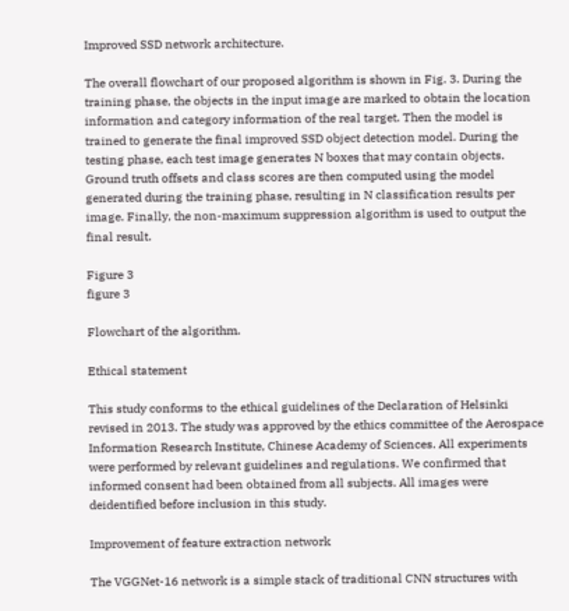Improved SSD network architecture.

The overall flowchart of our proposed algorithm is shown in Fig. 3. During the training phase, the objects in the input image are marked to obtain the location information and category information of the real target. Then the model is trained to generate the final improved SSD object detection model. During the testing phase, each test image generates N boxes that may contain objects. Ground truth offsets and class scores are then computed using the model generated during the training phase, resulting in N classification results per image. Finally, the non-maximum suppression algorithm is used to output the final result.

Figure 3
figure 3

Flowchart of the algorithm.

Ethical statement

This study conforms to the ethical guidelines of the Declaration of Helsinki revised in 2013. The study was approved by the ethics committee of the Aerospace Information Research Institute, Chinese Academy of Sciences. All experiments were performed by relevant guidelines and regulations. We confirmed that informed consent had been obtained from all subjects. All images were deidentified before inclusion in this study.

Improvement of feature extraction network

The VGGNet-16 network is a simple stack of traditional CNN structures with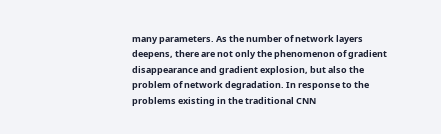many parameters. As the number of network layers deepens, there are not only the phenomenon of gradient disappearance and gradient explosion, but also the problem of network degradation. In response to the problems existing in the traditional CNN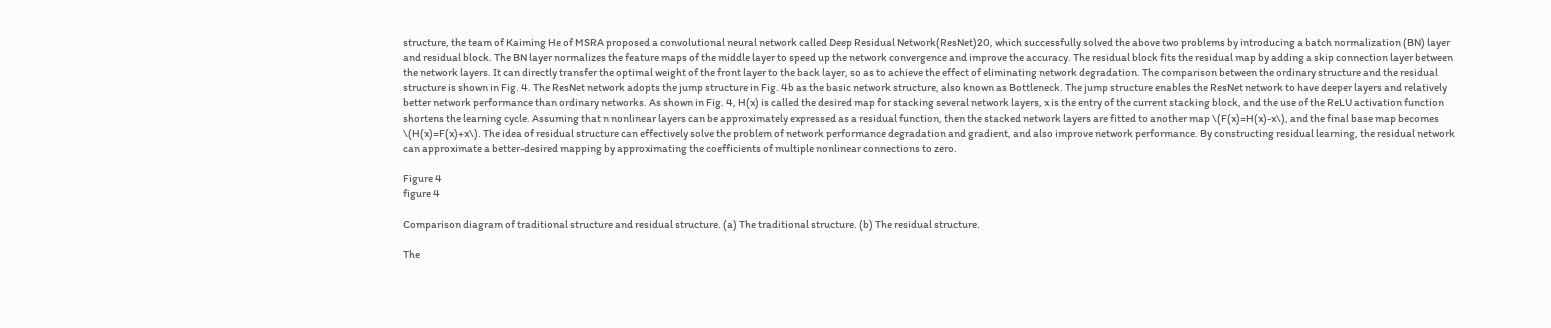structure, the team of Kaiming He of MSRA proposed a convolutional neural network called Deep Residual Network(ResNet)20, which successfully solved the above two problems by introducing a batch normalization (BN) layer and residual block. The BN layer normalizes the feature maps of the middle layer to speed up the network convergence and improve the accuracy. The residual block fits the residual map by adding a skip connection layer between the network layers. It can directly transfer the optimal weight of the front layer to the back layer, so as to achieve the effect of eliminating network degradation. The comparison between the ordinary structure and the residual structure is shown in Fig. 4. The ResNet network adopts the jump structure in Fig. 4b as the basic network structure, also known as Bottleneck. The jump structure enables the ResNet network to have deeper layers and relatively better network performance than ordinary networks. As shown in Fig. 4, H(x) is called the desired map for stacking several network layers, x is the entry of the current stacking block, and the use of the ReLU activation function shortens the learning cycle. Assuming that n nonlinear layers can be approximately expressed as a residual function, then the stacked network layers are fitted to another map \(F(x)=H(x)-x\), and the final base map becomes \(H(x)=F(x)+x\). The idea of residual structure can effectively solve the problem of network performance degradation and gradient, and also improve network performance. By constructing residual learning, the residual network can approximate a better-desired mapping by approximating the coefficients of multiple nonlinear connections to zero.

Figure 4
figure 4

Comparison diagram of traditional structure and residual structure. (a) The traditional structure. (b) The residual structure.

The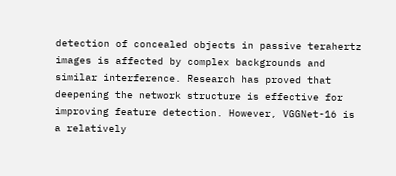detection of concealed objects in passive terahertz images is affected by complex backgrounds and similar interference. Research has proved that deepening the network structure is effective for improving feature detection. However, VGGNet-16 is a relatively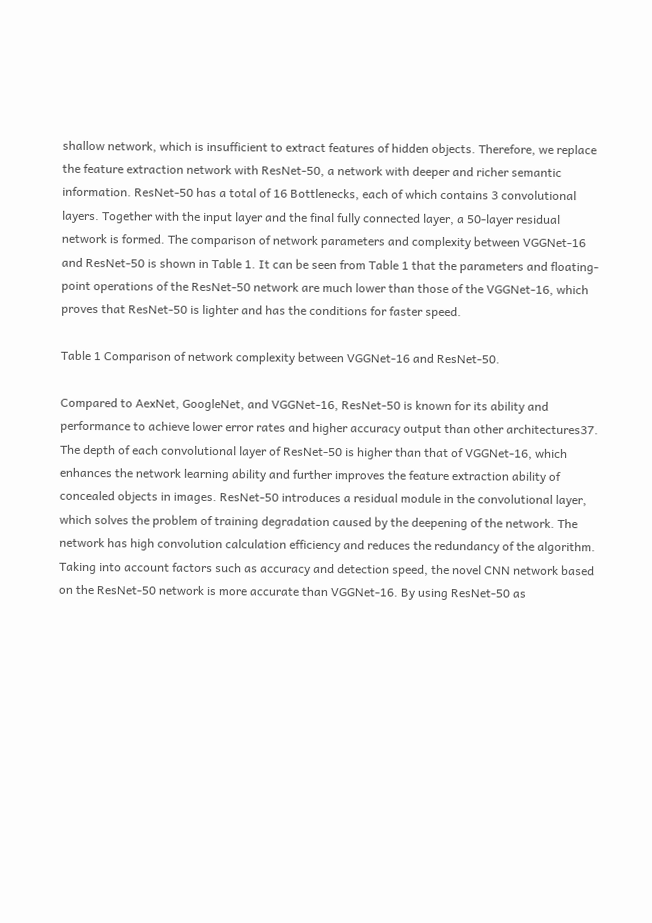shallow network, which is insufficient to extract features of hidden objects. Therefore, we replace the feature extraction network with ResNet-50, a network with deeper and richer semantic information. ResNet-50 has a total of 16 Bottlenecks, each of which contains 3 convolutional layers. Together with the input layer and the final fully connected layer, a 50-layer residual network is formed. The comparison of network parameters and complexity between VGGNet-16 and ResNet-50 is shown in Table 1. It can be seen from Table 1 that the parameters and floating-point operations of the ResNet-50 network are much lower than those of the VGGNet-16, which proves that ResNet-50 is lighter and has the conditions for faster speed.

Table 1 Comparison of network complexity between VGGNet-16 and ResNet-50.

Compared to AexNet, GoogleNet, and VGGNet-16, ResNet-50 is known for its ability and performance to achieve lower error rates and higher accuracy output than other architectures37. The depth of each convolutional layer of ResNet-50 is higher than that of VGGNet-16, which enhances the network learning ability and further improves the feature extraction ability of concealed objects in images. ResNet-50 introduces a residual module in the convolutional layer, which solves the problem of training degradation caused by the deepening of the network. The network has high convolution calculation efficiency and reduces the redundancy of the algorithm. Taking into account factors such as accuracy and detection speed, the novel CNN network based on the ResNet-50 network is more accurate than VGGNet-16. By using ResNet-50 as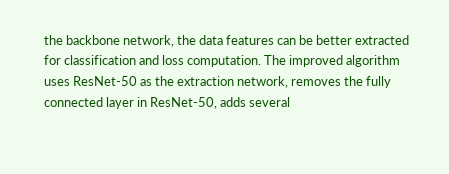the backbone network, the data features can be better extracted for classification and loss computation. The improved algorithm uses ResNet-50 as the extraction network, removes the fully connected layer in ResNet-50, adds several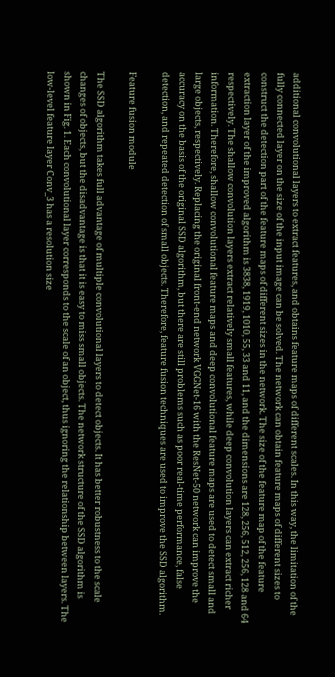additional convolutional layers to extract features, and obtains feature maps of different scales. In this way, the limitation of the fully connected layer on the size of the input image can be solved. The network can obtain feature maps of different sizes to construct the detection part of the feature maps of different sizes in the network. The size of the feature map of the feature extraction layer of the improved algorithm is 3838, 1919, 1010, 55, 33 and 11, and the dimensions are 128, 256, 512, 256, 128 and 64 respectively. The shallow convolution layers extract relatively small features, while deep convolution layers can extract richer information. Therefore, shallow convolutional feature maps and deep convolutional feature maps are used to detect small and large objects, respectively. Replacing the original front-end network VGGNet-16 with the ResNet-50 network can improve the accuracy on the basis of the original SSD algorithm, but there are still problems such as poor real-time performance, false detection, and repeated detection of small objects. Therefore, feature fusion techniques are used to improve the SSD algorithm.

Feature fusion module

The SSD algorithm takes full advantage of multiple convolutional layers to detect objects. It has better robustness to the scale changes of objects, but the disadvantage is that it is easy to miss small objects. The network structure of the SSD algorithm is shown in Fig. 1. Each convolutional layer corresponds to the scale of an object, thus ignoring the relationship between layers. The low-level feature layer Conv_3 has a resolution size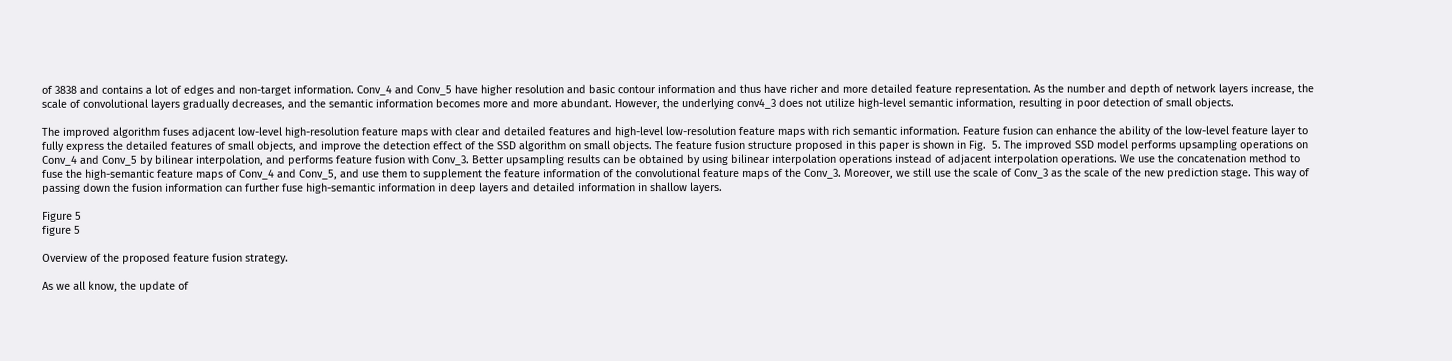of 3838 and contains a lot of edges and non-target information. Conv_4 and Conv_5 have higher resolution and basic contour information and thus have richer and more detailed feature representation. As the number and depth of network layers increase, the scale of convolutional layers gradually decreases, and the semantic information becomes more and more abundant. However, the underlying conv4_3 does not utilize high-level semantic information, resulting in poor detection of small objects.

The improved algorithm fuses adjacent low-level high-resolution feature maps with clear and detailed features and high-level low-resolution feature maps with rich semantic information. Feature fusion can enhance the ability of the low-level feature layer to fully express the detailed features of small objects, and improve the detection effect of the SSD algorithm on small objects. The feature fusion structure proposed in this paper is shown in Fig.  5. The improved SSD model performs upsampling operations on Conv_4 and Conv_5 by bilinear interpolation, and performs feature fusion with Conv_3. Better upsampling results can be obtained by using bilinear interpolation operations instead of adjacent interpolation operations. We use the concatenation method to fuse the high-semantic feature maps of Conv_4 and Conv_5, and use them to supplement the feature information of the convolutional feature maps of the Conv_3. Moreover, we still use the scale of Conv_3 as the scale of the new prediction stage. This way of passing down the fusion information can further fuse high-semantic information in deep layers and detailed information in shallow layers.

Figure 5
figure 5

Overview of the proposed feature fusion strategy.

As we all know, the update of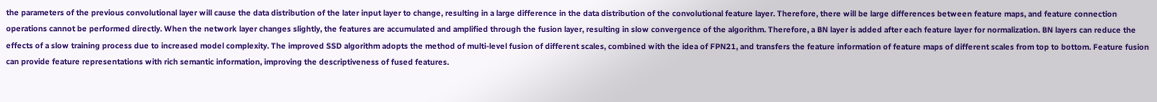the parameters of the previous convolutional layer will cause the data distribution of the later input layer to change, resulting in a large difference in the data distribution of the convolutional feature layer. Therefore, there will be large differences between feature maps, and feature connection operations cannot be performed directly. When the network layer changes slightly, the features are accumulated and amplified through the fusion layer, resulting in slow convergence of the algorithm. Therefore, a BN layer is added after each feature layer for normalization. BN layers can reduce the effects of a slow training process due to increased model complexity. The improved SSD algorithm adopts the method of multi-level fusion of different scales, combined with the idea of FPN21, and transfers the feature information of feature maps of different scales from top to bottom. Feature fusion can provide feature representations with rich semantic information, improving the descriptiveness of fused features.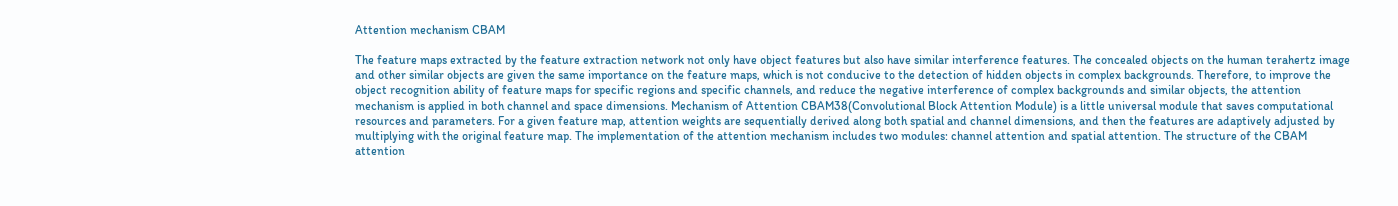Attention mechanism CBAM

The feature maps extracted by the feature extraction network not only have object features but also have similar interference features. The concealed objects on the human terahertz image and other similar objects are given the same importance on the feature maps, which is not conducive to the detection of hidden objects in complex backgrounds. Therefore, to improve the object recognition ability of feature maps for specific regions and specific channels, and reduce the negative interference of complex backgrounds and similar objects, the attention mechanism is applied in both channel and space dimensions. Mechanism of Attention CBAM38(Convolutional Block Attention Module) is a little universal module that saves computational resources and parameters. For a given feature map, attention weights are sequentially derived along both spatial and channel dimensions, and then the features are adaptively adjusted by multiplying with the original feature map. The implementation of the attention mechanism includes two modules: channel attention and spatial attention. The structure of the CBAM attention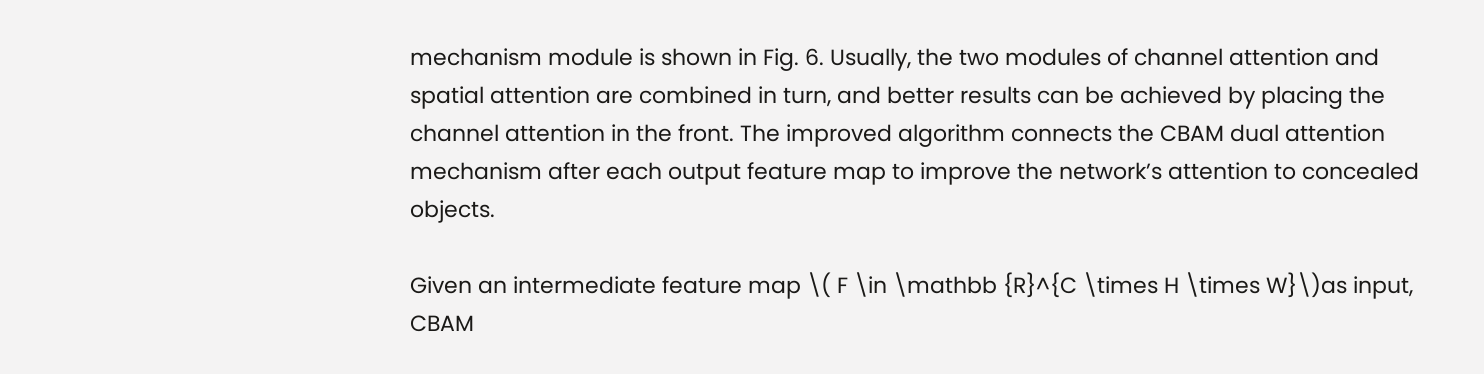mechanism module is shown in Fig. 6. Usually, the two modules of channel attention and spatial attention are combined in turn, and better results can be achieved by placing the channel attention in the front. The improved algorithm connects the CBAM dual attention mechanism after each output feature map to improve the network’s attention to concealed objects.

Given an intermediate feature map \( F \in \mathbb {R}^{C \times H \times W}\)as input, CBAM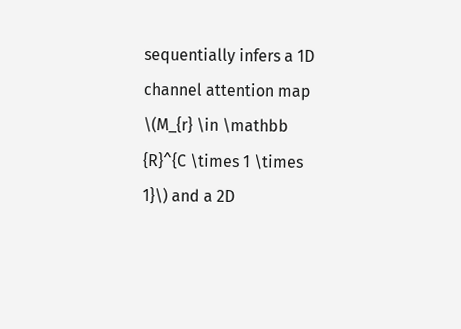sequentially infers a 1D channel attention map \(M_{r} \in \mathbb {R}^{C \times 1 \times 1}\) and a 2D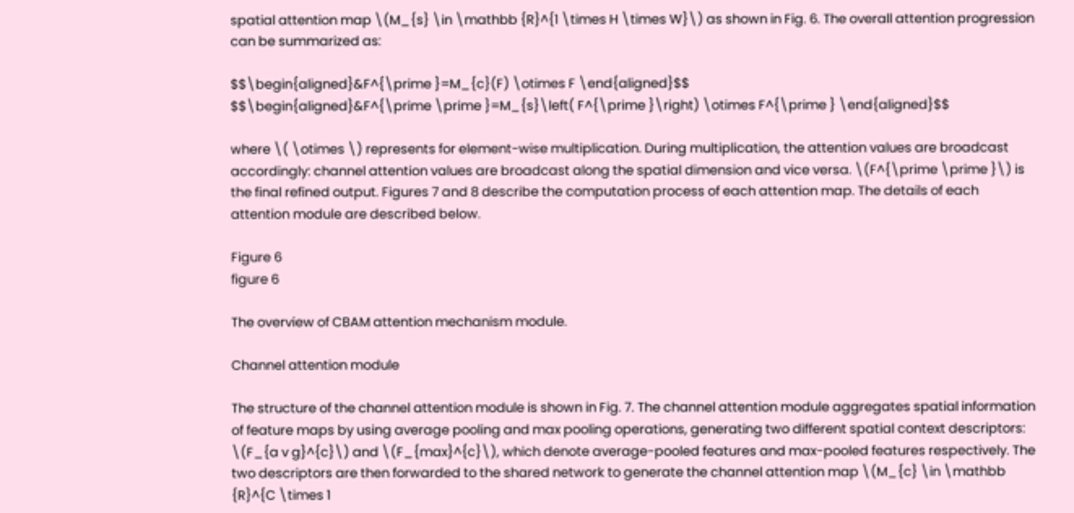spatial attention map \(M_{s} \in \mathbb {R}^{1 \times H \times W}\) as shown in Fig. 6. The overall attention progression can be summarized as:

$$\begin{aligned}&F^{\prime }=M_{c}(F) \otimes F \end{aligned}$$
$$\begin{aligned}&F^{\prime \prime }=M_{s}\left( F^{\prime }\right) \otimes F^{\prime } \end{aligned}$$

where \( \otimes \) represents for element-wise multiplication. During multiplication, the attention values are broadcast accordingly: channel attention values are broadcast along the spatial dimension and vice versa. \(F^{\prime \prime }\) is the final refined output. Figures 7 and 8 describe the computation process of each attention map. The details of each attention module are described below.

Figure 6
figure 6

The overview of CBAM attention mechanism module.

Channel attention module

The structure of the channel attention module is shown in Fig. 7. The channel attention module aggregates spatial information of feature maps by using average pooling and max pooling operations, generating two different spatial context descriptors: \(F_{a v g}^{c}\) and \(F_{max}^{c}\), which denote average-pooled features and max-pooled features respectively. The two descriptors are then forwarded to the shared network to generate the channel attention map \(M_{c} \in \mathbb {R}^{C \times 1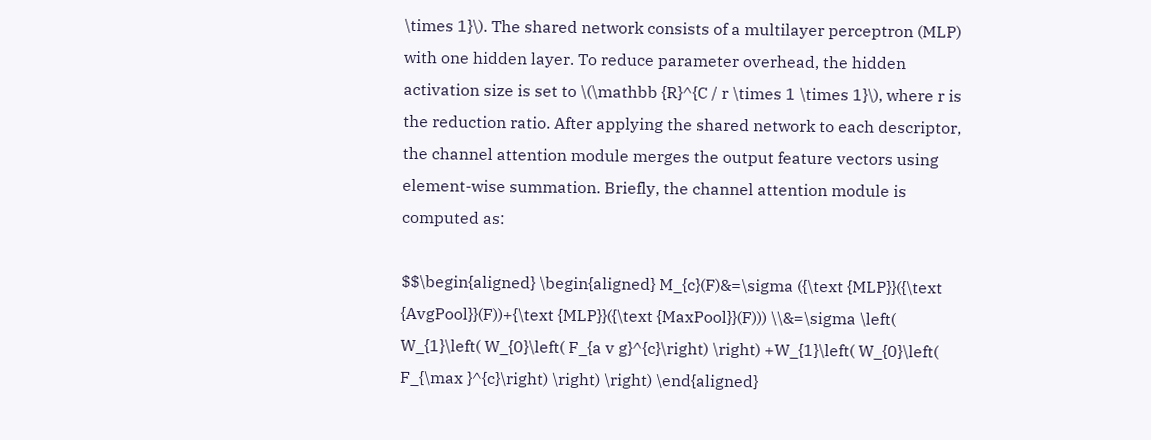\times 1}\). The shared network consists of a multilayer perceptron (MLP) with one hidden layer. To reduce parameter overhead, the hidden activation size is set to \(\mathbb {R}^{C / r \times 1 \times 1}\), where r is the reduction ratio. After applying the shared network to each descriptor, the channel attention module merges the output feature vectors using element-wise summation. Briefly, the channel attention module is computed as:

$$\begin{aligned} \begin{aligned} M_{c}(F)&=\sigma ({\text {MLP}}({\text {AvgPool}}(F))+{\text {MLP}}({\text {MaxPool}}(F))) \\&=\sigma \left( W_{1}\left( W_{0}\left( F_{a v g}^{c}\right) \right) +W_{1}\left( W_{0}\left( F_{\max }^{c}\right) \right) \right) \end{aligned}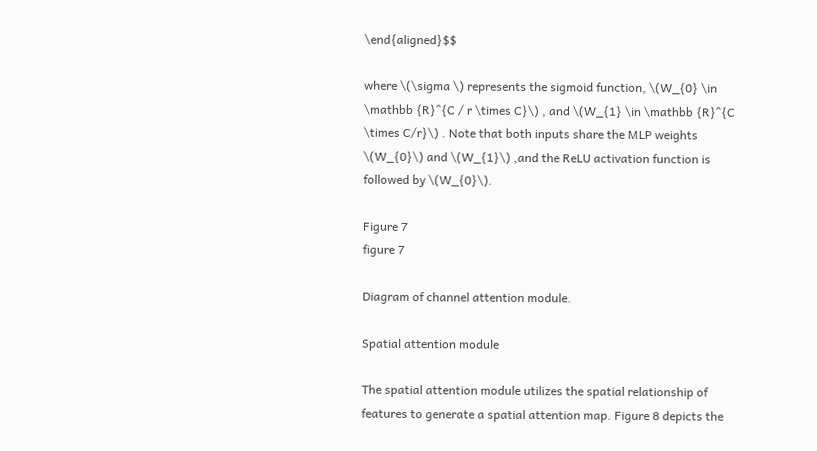\end{aligned}$$

where \(\sigma \) represents the sigmoid function, \(W_{0} \in \mathbb {R}^{C / r \times C}\) , and \(W_{1} \in \mathbb {R}^{C \times C/r}\) . Note that both inputs share the MLP weights \(W_{0}\) and \(W_{1}\) ,and the ReLU activation function is followed by \(W_{0}\).

Figure 7
figure 7

Diagram of channel attention module.

Spatial attention module

The spatial attention module utilizes the spatial relationship of features to generate a spatial attention map. Figure 8 depicts the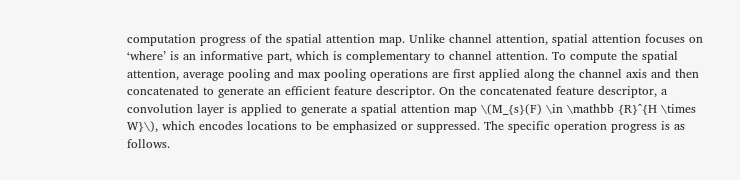computation progress of the spatial attention map. Unlike channel attention, spatial attention focuses on ‘where’ is an informative part, which is complementary to channel attention. To compute the spatial attention, average pooling and max pooling operations are first applied along the channel axis and then concatenated to generate an efficient feature descriptor. On the concatenated feature descriptor, a convolution layer is applied to generate a spatial attention map \(M_{s}(F) \in \mathbb {R}^{H \times W}\), which encodes locations to be emphasized or suppressed. The specific operation progress is as follows.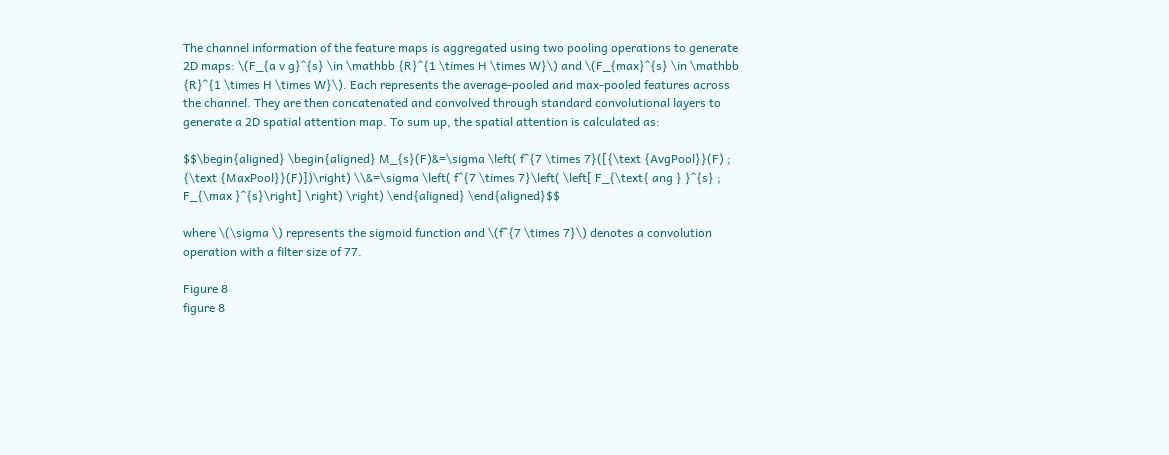The channel information of the feature maps is aggregated using two pooling operations to generate 2D maps: \(F_{a v g}^{s} \in \mathbb {R}^{1 \times H \times W}\) and \(F_{max}^{s} \in \mathbb {R}^{1 \times H \times W}\). Each represents the average-pooled and max-pooled features across the channel. They are then concatenated and convolved through standard convolutional layers to generate a 2D spatial attention map. To sum up, the spatial attention is calculated as:

$$\begin{aligned} \begin{aligned} M_{s}(F)&=\sigma \left( f^{7 \times 7}([{\text {AvgPool}}(F) ; {\text {MaxPool}}(F)])\right) \\&=\sigma \left( f^{7 \times 7}\left( \left[ F_{\text{ ang } }^{s} ; F_{\max }^{s}\right] \right) \right) \end{aligned} \end{aligned}$$

where \(\sigma \) represents the sigmoid function and \(f^{7 \times 7}\) denotes a convolution operation with a filter size of 77.

Figure 8
figure 8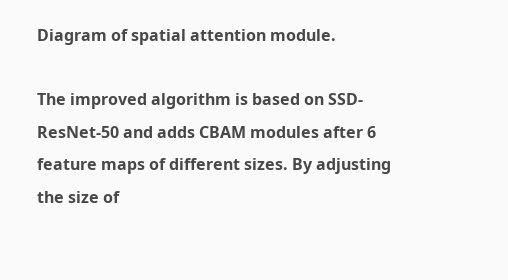Diagram of spatial attention module.

The improved algorithm is based on SSD-ResNet-50 and adds CBAM modules after 6 feature maps of different sizes. By adjusting the size of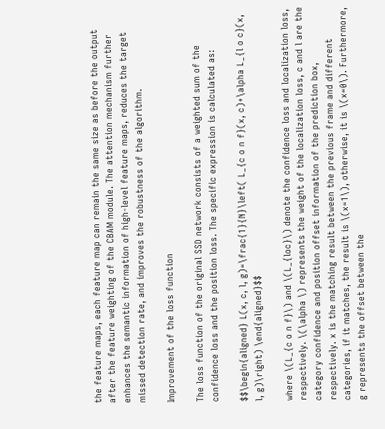the feature maps, each feature map can remain the same size as before the output after the feature weighting of the CBAM module. The attention mechanism further enhances the semantic information of high-level feature maps, reduces the target missed detection rate, and improves the robustness of the algorithm.

Improvement of the loss function

The loss function of the original SSD network consists of a weighted sum of the confidence loss and the position loss. The specific expression is calculated as:

$$\begin{aligned} L(x, c, l, g)=\frac{1}{N}\left( L_{c o n f}(x, c)+\alpha L_{l o c}(x, l, g)\right) \end{aligned}$$

where \(L_{c o n f}\) and \(L_{loc}\) denote the confidence loss and localization loss, respectively. \(\alpha \) represents the weight of the localization loss, c and l are the category confidence and position offset information of the prediction box, respectively. x is the matching result between the previous frame and different categories, if it matches, the result is \(x=1\), otherwise, it is \(x=0\). Furthermore, g represents the offset between the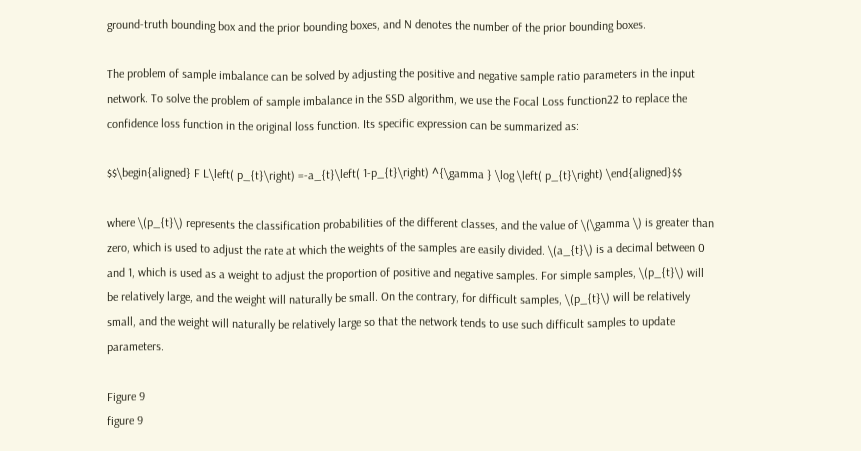ground-truth bounding box and the prior bounding boxes, and N denotes the number of the prior bounding boxes.

The problem of sample imbalance can be solved by adjusting the positive and negative sample ratio parameters in the input network. To solve the problem of sample imbalance in the SSD algorithm, we use the Focal Loss function22 to replace the confidence loss function in the original loss function. Its specific expression can be summarized as:

$$\begin{aligned} F L\left( p_{t}\right) =-a_{t}\left( 1-p_{t}\right) ^{\gamma } \log \left( p_{t}\right) \end{aligned}$$

where \(p_{t}\) represents the classification probabilities of the different classes, and the value of \(\gamma \) is greater than zero, which is used to adjust the rate at which the weights of the samples are easily divided. \(a_{t}\) is a decimal between 0 and 1, which is used as a weight to adjust the proportion of positive and negative samples. For simple samples, \(p_{t}\) will be relatively large, and the weight will naturally be small. On the contrary, for difficult samples, \(p_{t}\) will be relatively small, and the weight will naturally be relatively large so that the network tends to use such difficult samples to update parameters.

Figure 9
figure 9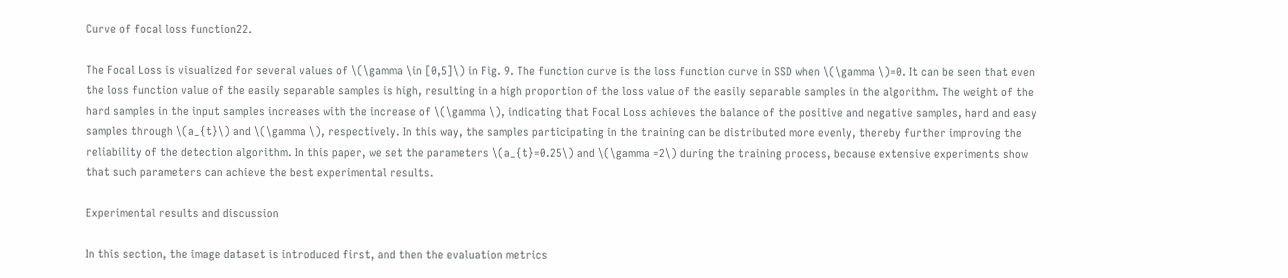Curve of focal loss function22.

The Focal Loss is visualized for several values of \(\gamma \in [0,5]\) in Fig. 9. The function curve is the loss function curve in SSD when \(\gamma \)=0. It can be seen that even the loss function value of the easily separable samples is high, resulting in a high proportion of the loss value of the easily separable samples in the algorithm. The weight of the hard samples in the input samples increases with the increase of \(\gamma \), indicating that Focal Loss achieves the balance of the positive and negative samples, hard and easy samples through \(a_{t}\) and \(\gamma \), respectively. In this way, the samples participating in the training can be distributed more evenly, thereby further improving the reliability of the detection algorithm. In this paper, we set the parameters \(a_{t}=0.25\) and \(\gamma =2\) during the training process, because extensive experiments show that such parameters can achieve the best experimental results.

Experimental results and discussion

In this section, the image dataset is introduced first, and then the evaluation metrics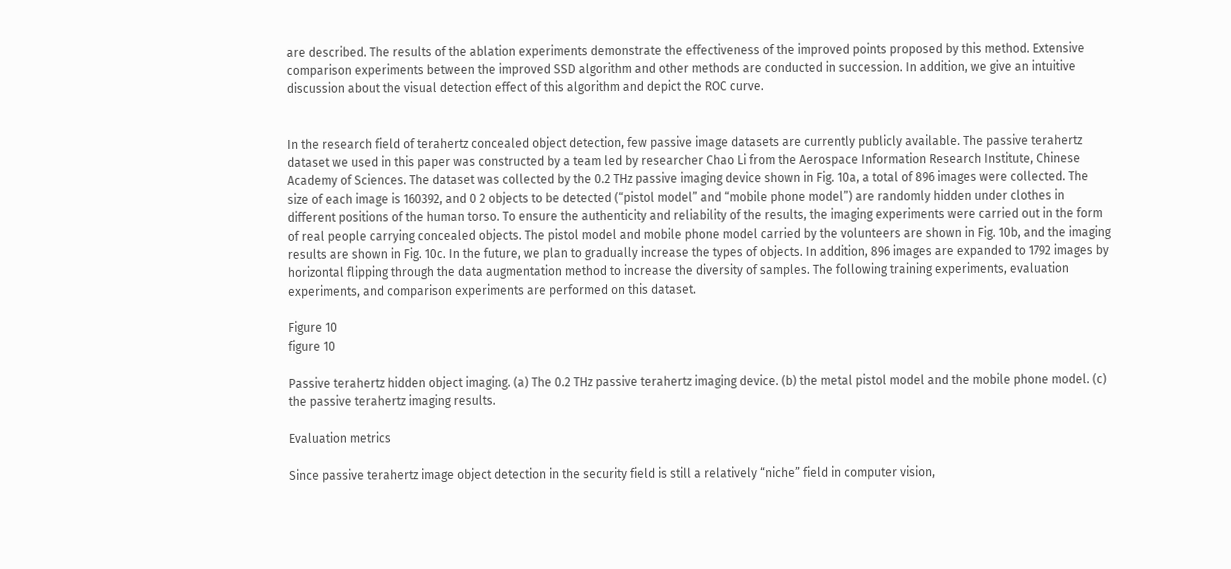are described. The results of the ablation experiments demonstrate the effectiveness of the improved points proposed by this method. Extensive comparison experiments between the improved SSD algorithm and other methods are conducted in succession. In addition, we give an intuitive discussion about the visual detection effect of this algorithm and depict the ROC curve.


In the research field of terahertz concealed object detection, few passive image datasets are currently publicly available. The passive terahertz dataset we used in this paper was constructed by a team led by researcher Chao Li from the Aerospace Information Research Institute, Chinese Academy of Sciences. The dataset was collected by the 0.2 THz passive imaging device shown in Fig. 10a, a total of 896 images were collected. The size of each image is 160392, and 0 2 objects to be detected (“pistol model” and “mobile phone model”) are randomly hidden under clothes in different positions of the human torso. To ensure the authenticity and reliability of the results, the imaging experiments were carried out in the form of real people carrying concealed objects. The pistol model and mobile phone model carried by the volunteers are shown in Fig. 10b, and the imaging results are shown in Fig. 10c. In the future, we plan to gradually increase the types of objects. In addition, 896 images are expanded to 1792 images by horizontal flipping through the data augmentation method to increase the diversity of samples. The following training experiments, evaluation experiments, and comparison experiments are performed on this dataset.

Figure 10
figure 10

Passive terahertz hidden object imaging. (a) The 0.2 THz passive terahertz imaging device. (b) the metal pistol model and the mobile phone model. (c) the passive terahertz imaging results.

Evaluation metrics

Since passive terahertz image object detection in the security field is still a relatively “niche” field in computer vision,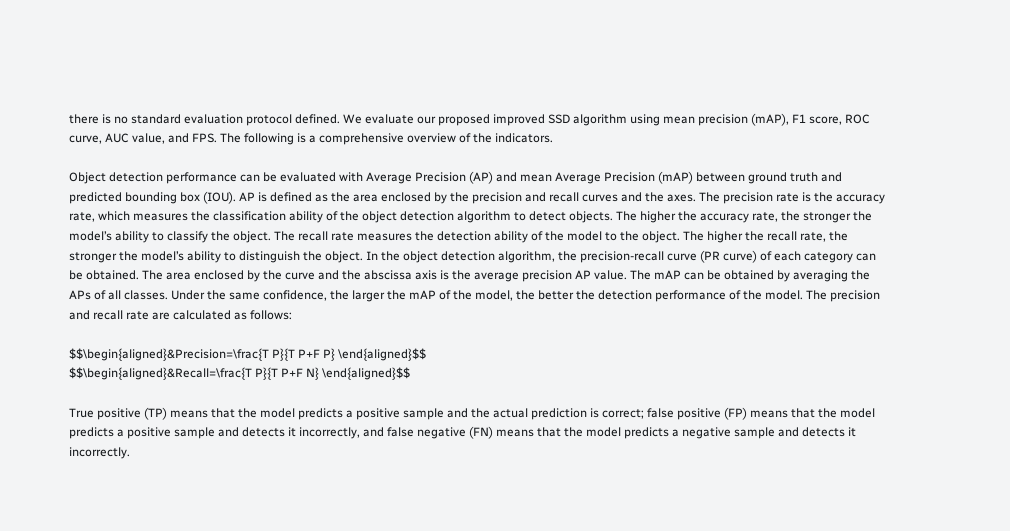there is no standard evaluation protocol defined. We evaluate our proposed improved SSD algorithm using mean precision (mAP), F1 score, ROC curve, AUC value, and FPS. The following is a comprehensive overview of the indicators.

Object detection performance can be evaluated with Average Precision (AP) and mean Average Precision (mAP) between ground truth and predicted bounding box (IOU). AP is defined as the area enclosed by the precision and recall curves and the axes. The precision rate is the accuracy rate, which measures the classification ability of the object detection algorithm to detect objects. The higher the accuracy rate, the stronger the model’s ability to classify the object. The recall rate measures the detection ability of the model to the object. The higher the recall rate, the stronger the model’s ability to distinguish the object. In the object detection algorithm, the precision-recall curve (PR curve) of each category can be obtained. The area enclosed by the curve and the abscissa axis is the average precision AP value. The mAP can be obtained by averaging the APs of all classes. Under the same confidence, the larger the mAP of the model, the better the detection performance of the model. The precision and recall rate are calculated as follows:

$$\begin{aligned}&Precision=\frac{T P}{T P+F P} \end{aligned}$$
$$\begin{aligned}&Recall=\frac{T P}{T P+F N} \end{aligned}$$

True positive (TP) means that the model predicts a positive sample and the actual prediction is correct; false positive (FP) means that the model predicts a positive sample and detects it incorrectly, and false negative (FN) means that the model predicts a negative sample and detects it incorrectly.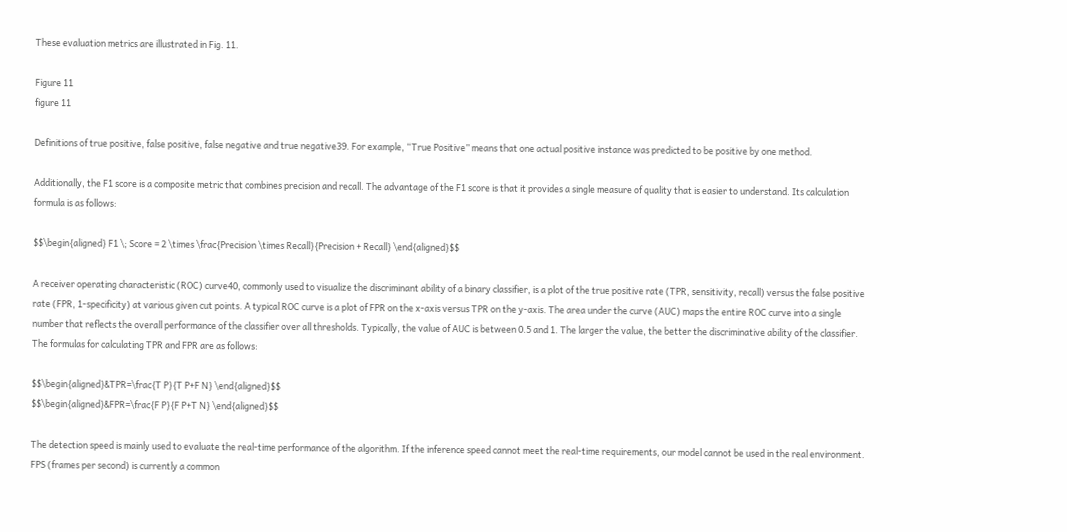These evaluation metrics are illustrated in Fig. 11.

Figure 11
figure 11

Definitions of true positive, false positive, false negative and true negative39. For example, “True Positive” means that one actual positive instance was predicted to be positive by one method.

Additionally, the F1 score is a composite metric that combines precision and recall. The advantage of the F1 score is that it provides a single measure of quality that is easier to understand. Its calculation formula is as follows:

$$\begin{aligned} F1 \; Score = 2 \times \frac{Precision \times Recall}{Precision + Recall} \end{aligned}$$

A receiver operating characteristic (ROC) curve40, commonly used to visualize the discriminant ability of a binary classifier, is a plot of the true positive rate (TPR, sensitivity, recall) versus the false positive rate (FPR, 1-specificity) at various given cut points. A typical ROC curve is a plot of FPR on the x-axis versus TPR on the y-axis. The area under the curve (AUC) maps the entire ROC curve into a single number that reflects the overall performance of the classifier over all thresholds. Typically, the value of AUC is between 0.5 and 1. The larger the value, the better the discriminative ability of the classifier. The formulas for calculating TPR and FPR are as follows:

$$\begin{aligned}&TPR=\frac{T P}{T P+F N} \end{aligned}$$
$$\begin{aligned}&FPR=\frac{F P}{F P+T N} \end{aligned}$$

The detection speed is mainly used to evaluate the real-time performance of the algorithm. If the inference speed cannot meet the real-time requirements, our model cannot be used in the real environment. FPS (frames per second) is currently a common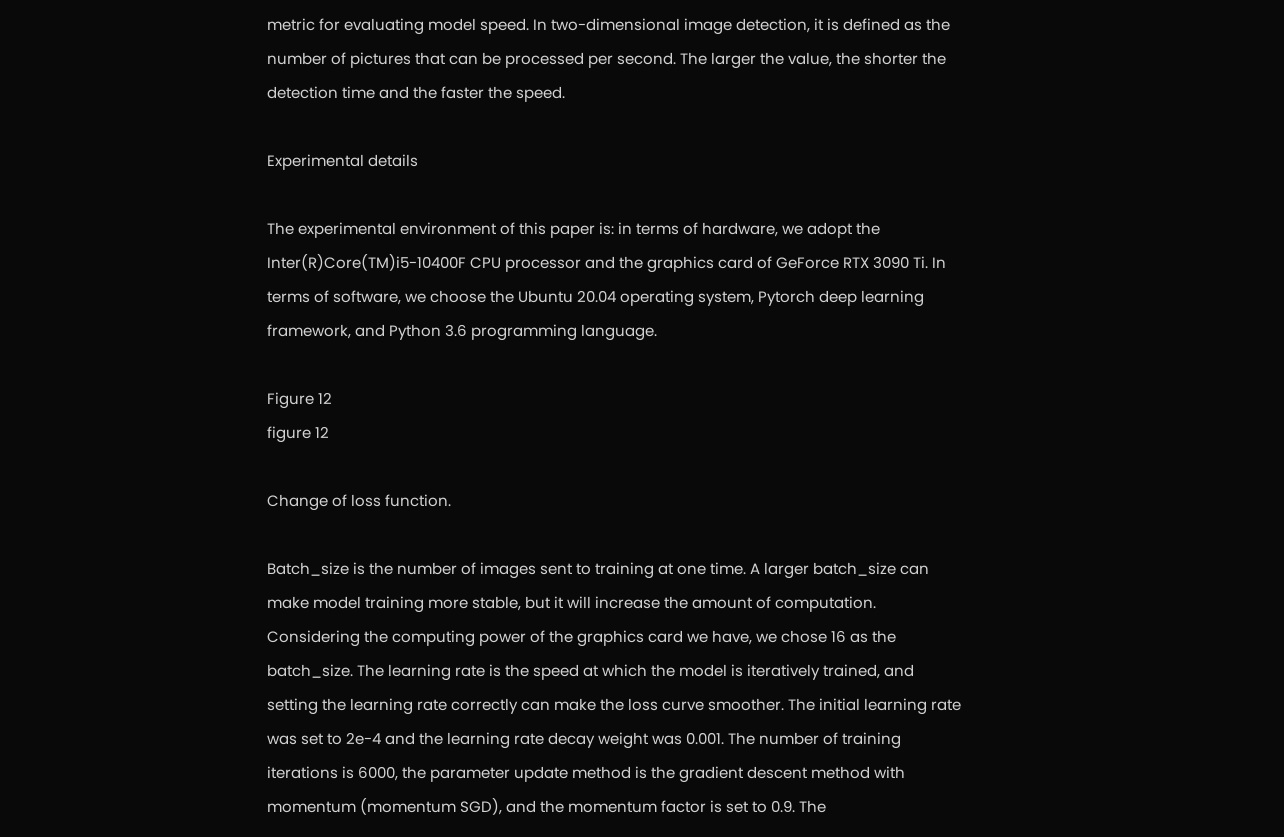metric for evaluating model speed. In two-dimensional image detection, it is defined as the number of pictures that can be processed per second. The larger the value, the shorter the detection time and the faster the speed.

Experimental details

The experimental environment of this paper is: in terms of hardware, we adopt the Inter(R)Core(TM)i5-10400F CPU processor and the graphics card of GeForce RTX 3090 Ti. In terms of software, we choose the Ubuntu 20.04 operating system, Pytorch deep learning framework, and Python 3.6 programming language.

Figure 12
figure 12

Change of loss function.

Batch_size is the number of images sent to training at one time. A larger batch_size can make model training more stable, but it will increase the amount of computation. Considering the computing power of the graphics card we have, we chose 16 as the batch_size. The learning rate is the speed at which the model is iteratively trained, and setting the learning rate correctly can make the loss curve smoother. The initial learning rate was set to 2e-4 and the learning rate decay weight was 0.001. The number of training iterations is 6000, the parameter update method is the gradient descent method with momentum (momentum SGD), and the momentum factor is set to 0.9. The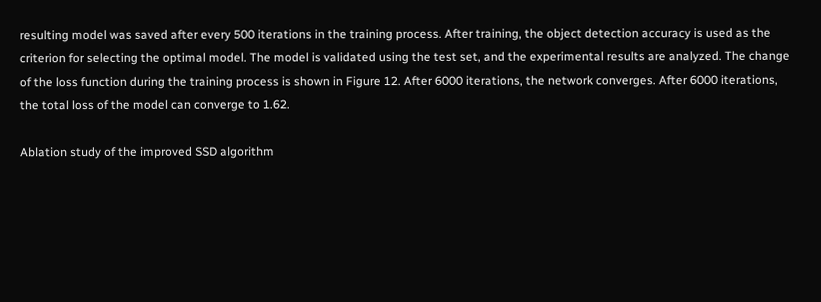resulting model was saved after every 500 iterations in the training process. After training, the object detection accuracy is used as the criterion for selecting the optimal model. The model is validated using the test set, and the experimental results are analyzed. The change of the loss function during the training process is shown in Figure 12. After 6000 iterations, the network converges. After 6000 iterations, the total loss of the model can converge to 1.62.

Ablation study of the improved SSD algorithm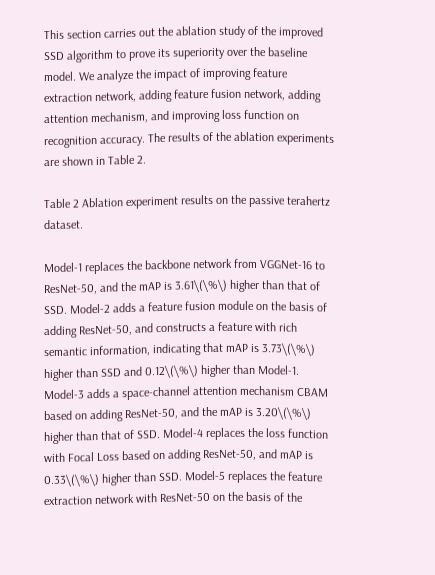This section carries out the ablation study of the improved SSD algorithm to prove its superiority over the baseline model. We analyze the impact of improving feature extraction network, adding feature fusion network, adding attention mechanism, and improving loss function on recognition accuracy. The results of the ablation experiments are shown in Table 2.

Table 2 Ablation experiment results on the passive terahertz dataset.

Model-1 replaces the backbone network from VGGNet-16 to ResNet-50, and the mAP is 3.61\(\%\) higher than that of SSD. Model-2 adds a feature fusion module on the basis of adding ResNet-50, and constructs a feature with rich semantic information, indicating that mAP is 3.73\(\%\) higher than SSD and 0.12\(\%\) higher than Model-1. Model-3 adds a space-channel attention mechanism CBAM based on adding ResNet-50, and the mAP is 3.20\(\%\) higher than that of SSD. Model-4 replaces the loss function with Focal Loss based on adding ResNet-50, and mAP is 0.33\(\%\) higher than SSD. Model-5 replaces the feature extraction network with ResNet-50 on the basis of the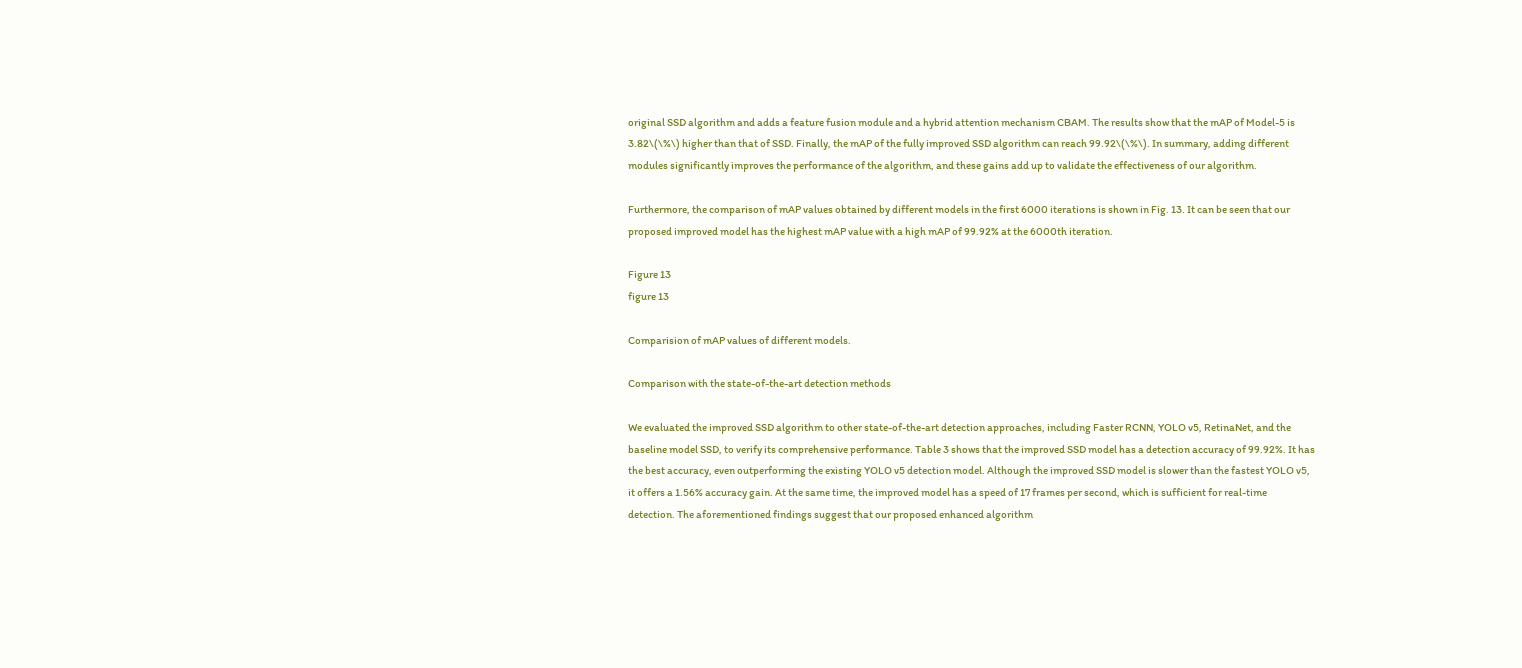original SSD algorithm and adds a feature fusion module and a hybrid attention mechanism CBAM. The results show that the mAP of Model-5 is 3.82\(\%\) higher than that of SSD. Finally, the mAP of the fully improved SSD algorithm can reach 99.92\(\%\). In summary, adding different modules significantly improves the performance of the algorithm, and these gains add up to validate the effectiveness of our algorithm.

Furthermore, the comparison of mAP values obtained by different models in the first 6000 iterations is shown in Fig. 13. It can be seen that our proposed improved model has the highest mAP value with a high mAP of 99.92% at the 6000th iteration.

Figure 13
figure 13

Comparision of mAP values of different models.

Comparison with the state-of-the-art detection methods

We evaluated the improved SSD algorithm to other state-of-the-art detection approaches, including Faster RCNN, YOLO v5, RetinaNet, and the baseline model SSD, to verify its comprehensive performance. Table 3 shows that the improved SSD model has a detection accuracy of 99.92%. It has the best accuracy, even outperforming the existing YOLO v5 detection model. Although the improved SSD model is slower than the fastest YOLO v5, it offers a 1.56% accuracy gain. At the same time, the improved model has a speed of 17 frames per second, which is sufficient for real-time detection. The aforementioned findings suggest that our proposed enhanced algorithm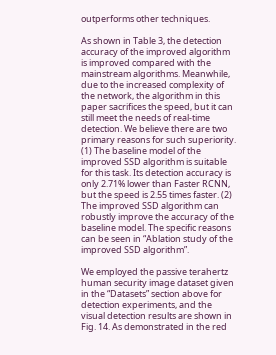outperforms other techniques.

As shown in Table 3, the detection accuracy of the improved algorithm is improved compared with the mainstream algorithms. Meanwhile, due to the increased complexity of the network, the algorithm in this paper sacrifices the speed, but it can still meet the needs of real-time detection. We believe there are two primary reasons for such superiority. (1) The baseline model of the improved SSD algorithm is suitable for this task. Its detection accuracy is only 2.71% lower than Faster RCNN, but the speed is 2.55 times faster. (2) The improved SSD algorithm can robustly improve the accuracy of the baseline model. The specific reasons can be seen in “Ablation study of the improved SSD algorithm”.

We employed the passive terahertz human security image dataset given in the “Datasets” section above for detection experiments, and the visual detection results are shown in Fig. 14. As demonstrated in the red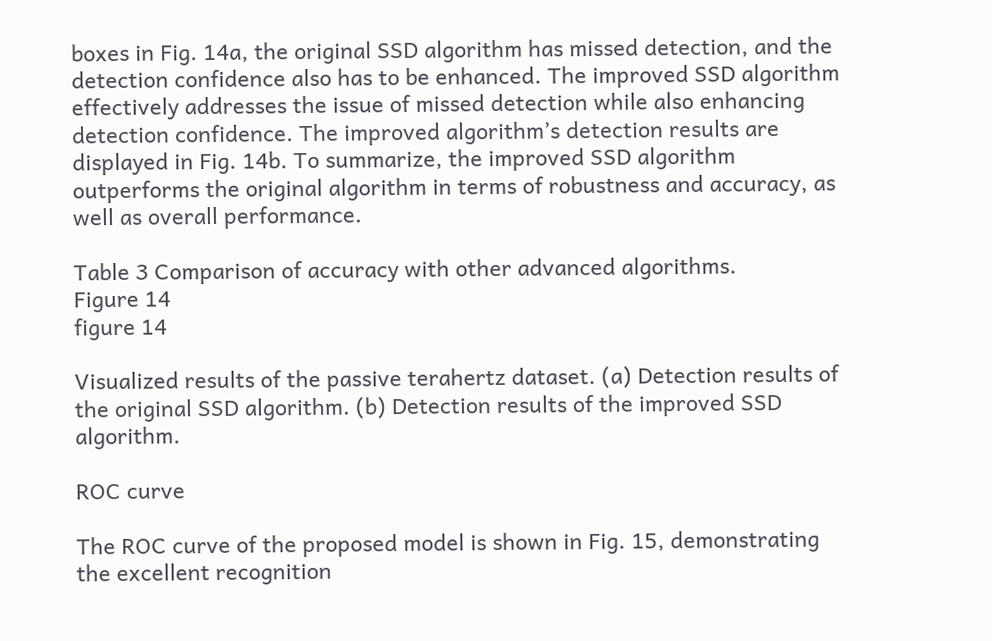boxes in Fig. 14a, the original SSD algorithm has missed detection, and the detection confidence also has to be enhanced. The improved SSD algorithm effectively addresses the issue of missed detection while also enhancing detection confidence. The improved algorithm’s detection results are displayed in Fig. 14b. To summarize, the improved SSD algorithm outperforms the original algorithm in terms of robustness and accuracy, as well as overall performance.

Table 3 Comparison of accuracy with other advanced algorithms.
Figure 14
figure 14

Visualized results of the passive terahertz dataset. (a) Detection results of the original SSD algorithm. (b) Detection results of the improved SSD algorithm.

ROC curve

The ROC curve of the proposed model is shown in Fig. 15, demonstrating the excellent recognition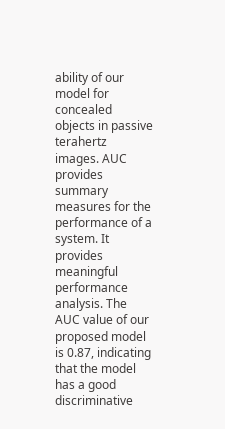ability of our model for concealed objects in passive terahertz images. AUC provides summary measures for the performance of a system. It provides meaningful performance analysis. The AUC value of our proposed model is 0.87, indicating that the model has a good discriminative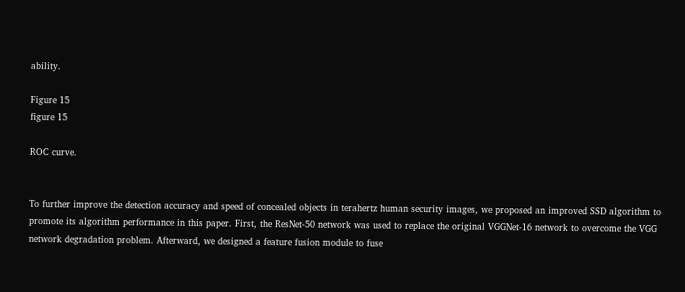ability.

Figure 15
figure 15

ROC curve.


To further improve the detection accuracy and speed of concealed objects in terahertz human security images, we proposed an improved SSD algorithm to promote its algorithm performance in this paper. First, the ResNet-50 network was used to replace the original VGGNet-16 network to overcome the VGG network degradation problem. Afterward, we designed a feature fusion module to fuse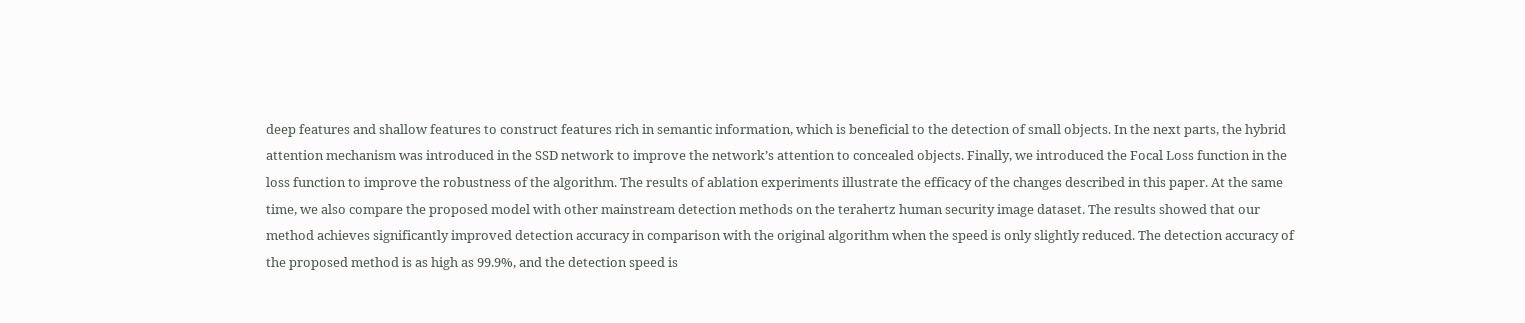deep features and shallow features to construct features rich in semantic information, which is beneficial to the detection of small objects. In the next parts, the hybrid attention mechanism was introduced in the SSD network to improve the network’s attention to concealed objects. Finally, we introduced the Focal Loss function in the loss function to improve the robustness of the algorithm. The results of ablation experiments illustrate the efficacy of the changes described in this paper. At the same time, we also compare the proposed model with other mainstream detection methods on the terahertz human security image dataset. The results showed that our method achieves significantly improved detection accuracy in comparison with the original algorithm when the speed is only slightly reduced. The detection accuracy of the proposed method is as high as 99.9%, and the detection speed is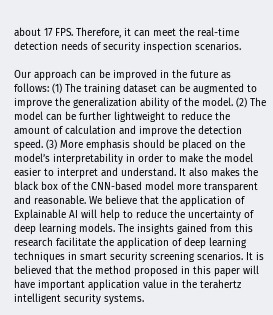about 17 FPS. Therefore, it can meet the real-time detection needs of security inspection scenarios.

Our approach can be improved in the future as follows: (1) The training dataset can be augmented to improve the generalization ability of the model. (2) The model can be further lightweight to reduce the amount of calculation and improve the detection speed. (3) More emphasis should be placed on the model’s interpretability in order to make the model easier to interpret and understand. It also makes the black box of the CNN-based model more transparent and reasonable. We believe that the application of Explainable AI will help to reduce the uncertainty of deep learning models. The insights gained from this research facilitate the application of deep learning techniques in smart security screening scenarios. It is believed that the method proposed in this paper will have important application value in the terahertz intelligent security systems.